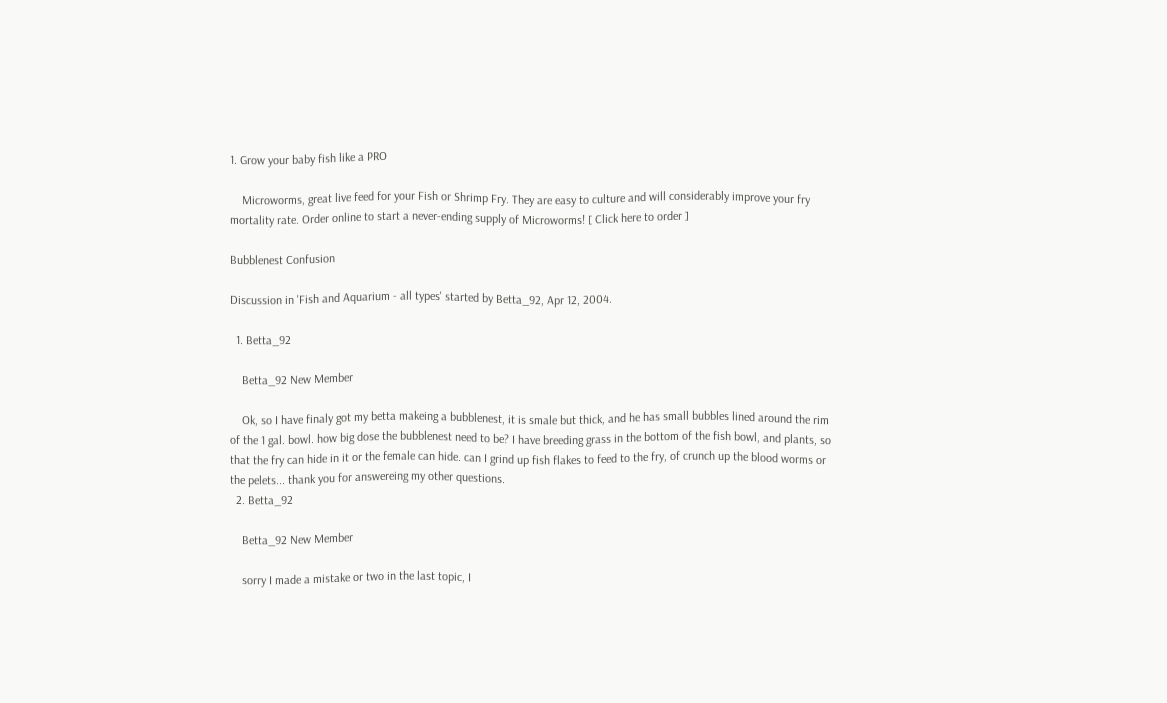1. Grow your baby fish like a PRO

    Microworms, great live feed for your Fish or Shrimp Fry. They are easy to culture and will considerably improve your fry mortality rate. Order online to start a never-ending supply of Microworms! [ Click here to order ]

Bubblenest Confusion

Discussion in 'Fish and Aquarium - all types' started by Betta_92, Apr 12, 2004.

  1. Betta_92

    Betta_92 New Member

    Ok, so I have finaly got my betta makeing a bubblenest, it is smale but thick, and he has small bubbles lined around the rim of the 1 gal. bowl. how big dose the bubblenest need to be? I have breeding grass in the bottom of the fish bowl, and plants, so that the fry can hide in it or the female can hide. can I grind up fish flakes to feed to the fry, of crunch up the blood worms or the pelets... thank you for answereing my other questions.
  2. Betta_92

    Betta_92 New Member

    sorry I made a mistake or two in the last topic, I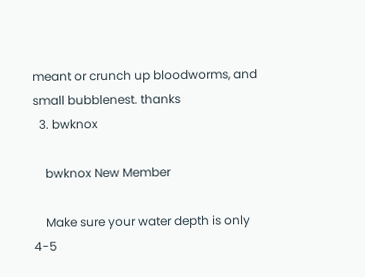meant or crunch up bloodworms, and small bubblenest. thanks
  3. bwknox

    bwknox New Member

    Make sure your water depth is only 4-5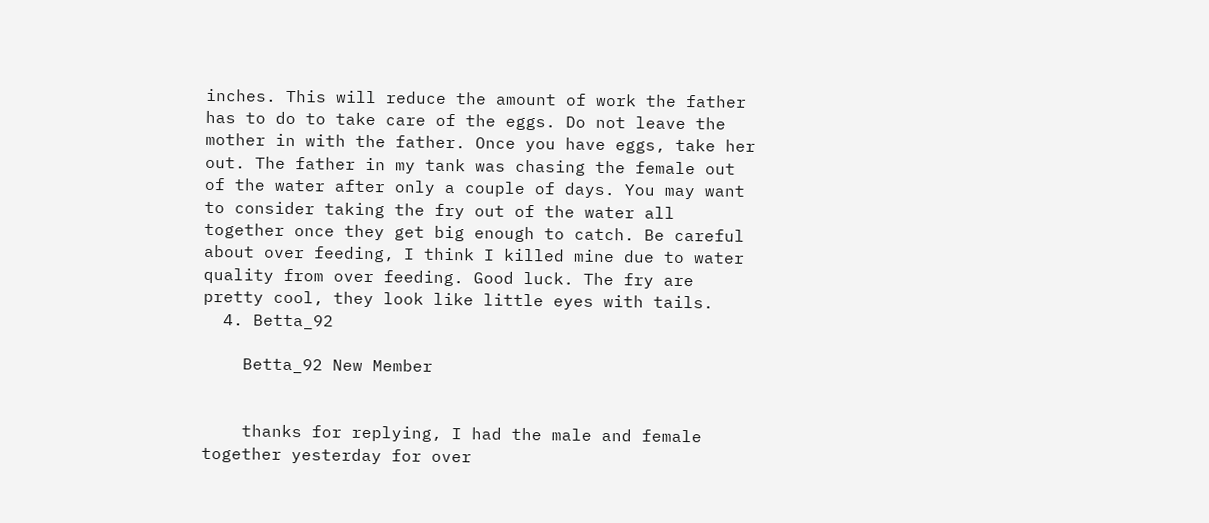inches. This will reduce the amount of work the father has to do to take care of the eggs. Do not leave the mother in with the father. Once you have eggs, take her out. The father in my tank was chasing the female out of the water after only a couple of days. You may want to consider taking the fry out of the water all together once they get big enough to catch. Be careful about over feeding, I think I killed mine due to water quality from over feeding. Good luck. The fry are pretty cool, they look like little eyes with tails.
  4. Betta_92

    Betta_92 New Member


    thanks for replying, I had the male and female together yesterday for over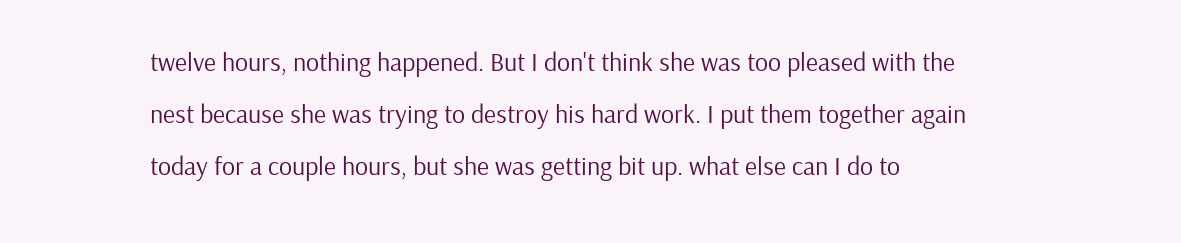twelve hours, nothing happened. But I don't think she was too pleased with the nest because she was trying to destroy his hard work. I put them together again today for a couple hours, but she was getting bit up. what else can I do to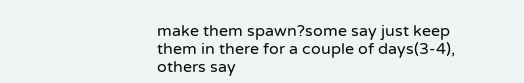make them spawn?some say just keep them in there for a couple of days(3-4), others say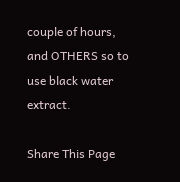couple of hours, and OTHERS so to use black water extract.

Share This Page